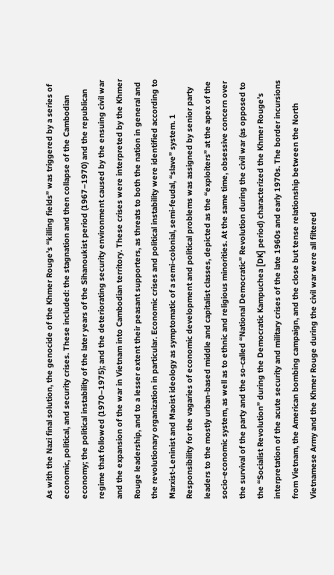As with the Nazi final solution, the genocide of the Khmer Rouge’s “killing fields” was triggered by a series of economic, political, and security crises. These included: the stagnation and then collapse of the Cambodian economy; the political instability of the later years of the Sihanoukist period (1967–1970) and the republican regime that followed (1970–1975); and the deteriorating security environment caused by the ensuing civil war and the expansion of the war in Vietnam into Cambodian territory. These crises were interpreted by the Khmer Rouge leadership, and to a lesser extent their peasant supporters, as threats to both the nation in general and the revolutionary organization in particular. Economic crises and political instability were identified according to Marxist-Leninist and Maoist ideology as symptomatic of a semi-colonial, semi-feudal, “slave” system. 1 Responsibility for the vagaries of economic development and political problems was assigned by senior party leaders to the mostly urban-based middle and capitalist classes, depicted as the “exploiters” at the apex of the socio-economic system, as well as to ethnic and religious minorities. At the same time, obsessive concern over the survival of the party and the so-called “National Democratic” Revolution during the civil war (as opposed to the “Socialist Revolution” during the Democratic Kampuchea [DK] period) characterized the Khmer Rouge’s interpretation of the acute security and military crises of the late 1960s and early 1970s. The border incursions from Vietnam, the American bombing campaign, and the close but tense relationship between the North Vietnamese Army and the Khmer Rouge during the civil war were all filtered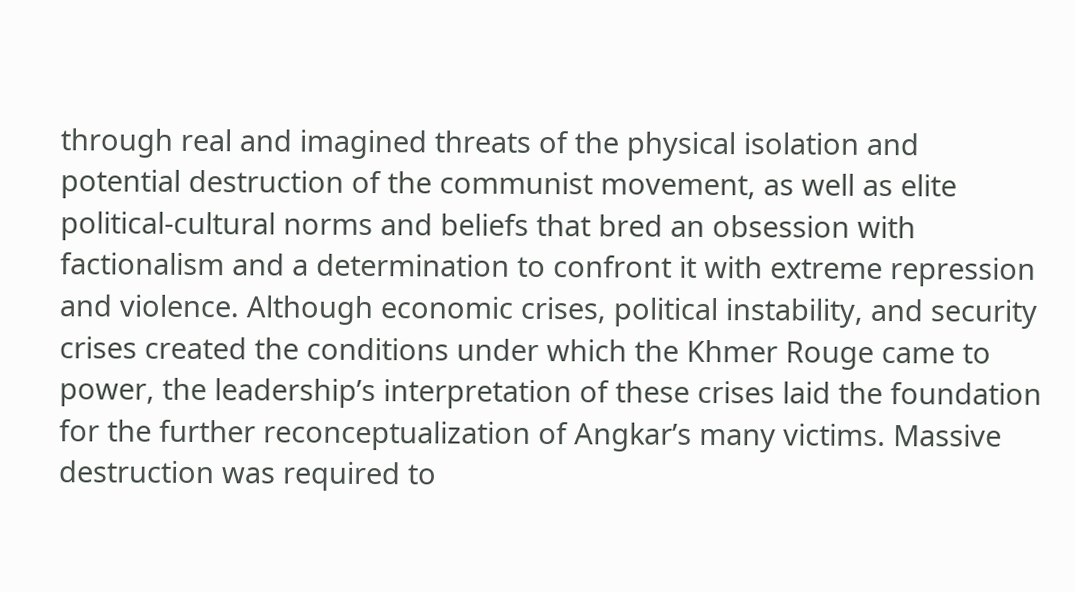through real and imagined threats of the physical isolation and potential destruction of the communist movement, as well as elite political-cultural norms and beliefs that bred an obsession with factionalism and a determination to confront it with extreme repression and violence. Although economic crises, political instability, and security crises created the conditions under which the Khmer Rouge came to power, the leadership’s interpretation of these crises laid the foundation for the further reconceptualization of Angkar’s many victims. Massive destruction was required to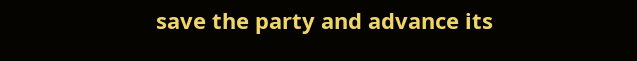save the party and advance its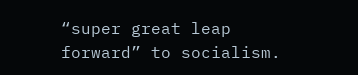“super great leap forward” to socialism.